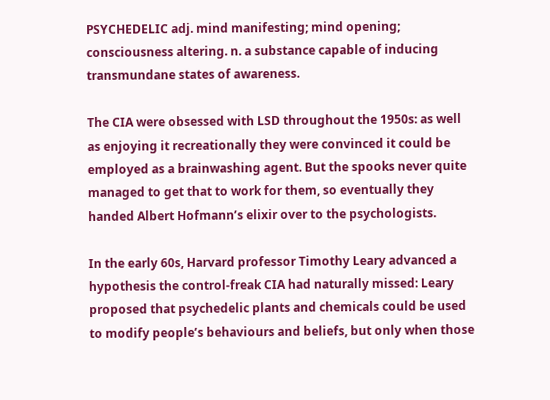PSYCHEDELIC adj. mind manifesting; mind opening; consciousness altering. n. a substance capable of inducing transmundane states of awareness.

The CIA were obsessed with LSD throughout the 1950s: as well as enjoying it recreationally they were convinced it could be employed as a brainwashing agent. But the spooks never quite managed to get that to work for them, so eventually they handed Albert Hofmann’s elixir over to the psychologists.

In the early 60s, Harvard professor Timothy Leary advanced a hypothesis the control-freak CIA had naturally missed: Leary proposed that psychedelic plants and chemicals could be used to modify people’s behaviours and beliefs, but only when those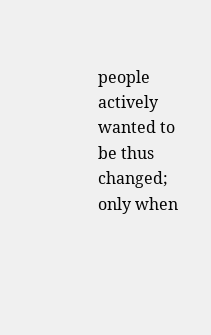people actively wanted to be thus changed; only when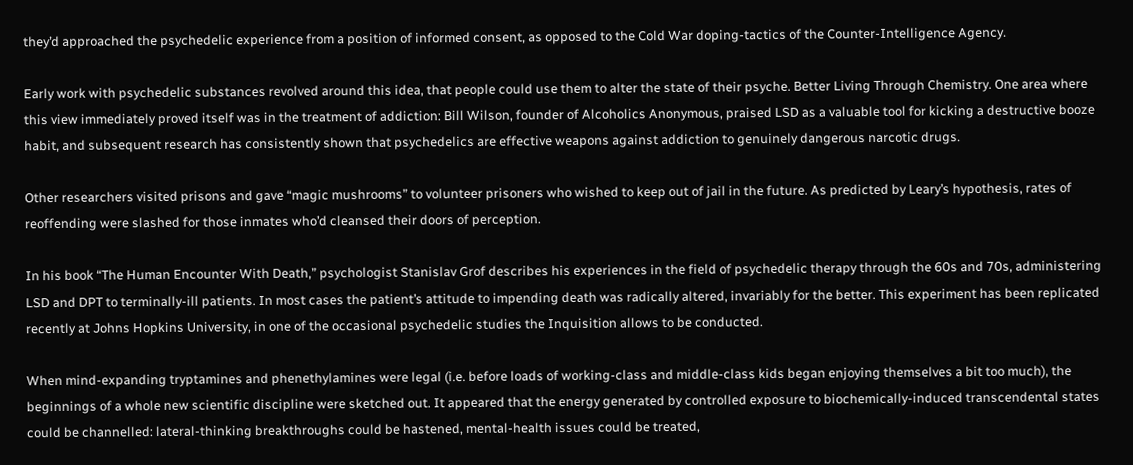they’d approached the psychedelic experience from a position of informed consent, as opposed to the Cold War doping-tactics of the Counter-Intelligence Agency.

Early work with psychedelic substances revolved around this idea, that people could use them to alter the state of their psyche. Better Living Through Chemistry. One area where this view immediately proved itself was in the treatment of addiction: Bill Wilson, founder of Alcoholics Anonymous, praised LSD as a valuable tool for kicking a destructive booze habit, and subsequent research has consistently shown that psychedelics are effective weapons against addiction to genuinely dangerous narcotic drugs.

Other researchers visited prisons and gave “magic mushrooms” to volunteer prisoners who wished to keep out of jail in the future. As predicted by Leary’s hypothesis, rates of reoffending were slashed for those inmates who’d cleansed their doors of perception.

In his book “The Human Encounter With Death,” psychologist Stanislav Grof describes his experiences in the field of psychedelic therapy through the 60s and 70s, administering LSD and DPT to terminally-ill patients. In most cases the patient’s attitude to impending death was radically altered, invariably for the better. This experiment has been replicated recently at Johns Hopkins University, in one of the occasional psychedelic studies the Inquisition allows to be conducted.

When mind-expanding tryptamines and phenethylamines were legal (i.e. before loads of working-class and middle-class kids began enjoying themselves a bit too much), the beginnings of a whole new scientific discipline were sketched out. It appeared that the energy generated by controlled exposure to biochemically-induced transcendental states could be channelled: lateral-thinking breakthroughs could be hastened, mental-health issues could be treated,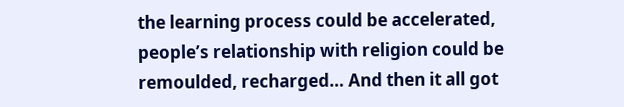the learning process could be accelerated, people’s relationship with religion could be remoulded, recharged… And then it all got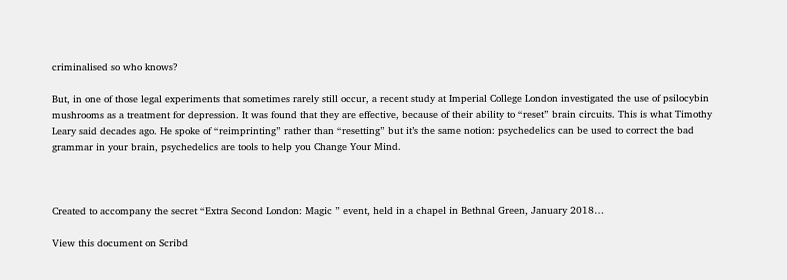criminalised so who knows?

But, in one of those legal experiments that sometimes rarely still occur, a recent study at Imperial College London investigated the use of psilocybin mushrooms as a treatment for depression. It was found that they are effective, because of their ability to “reset” brain circuits. This is what Timothy Leary said decades ago. He spoke of “reimprinting” rather than “resetting” but it’s the same notion: psychedelics can be used to correct the bad grammar in your brain, psychedelics are tools to help you Change Your Mind.



Created to accompany the secret “Extra Second London: Magic ” event, held in a chapel in Bethnal Green, January 2018…

View this document on Scribd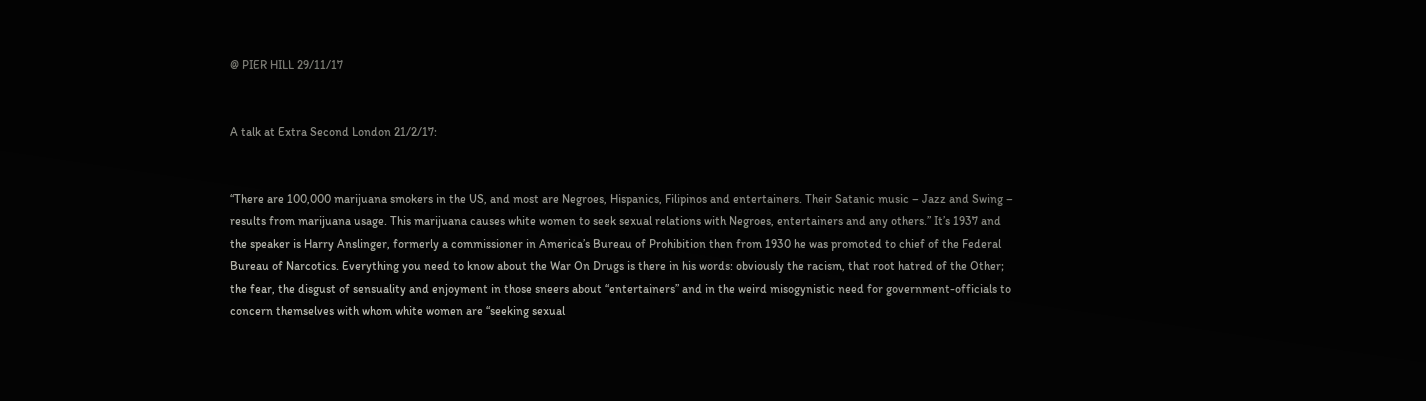@ PIER HILL 29/11/17


A talk at Extra Second London 21/2/17:


“There are 100,000 marijuana smokers in the US, and most are Negroes, Hispanics, Filipinos and entertainers. Their Satanic music – Jazz and Swing – results from marijuana usage. This marijuana causes white women to seek sexual relations with Negroes, entertainers and any others.” It’s 1937 and the speaker is Harry Anslinger, formerly a commissioner in America’s Bureau of Prohibition then from 1930 he was promoted to chief of the Federal Bureau of Narcotics. Everything you need to know about the War On Drugs is there in his words: obviously the racism, that root hatred of the Other; the fear, the disgust of sensuality and enjoyment in those sneers about “entertainers” and in the weird misogynistic need for government-officials to concern themselves with whom white women are “seeking sexual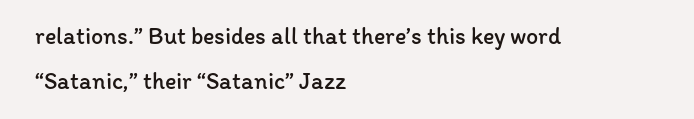relations.” But besides all that there’s this key word “Satanic,” their “Satanic” Jazz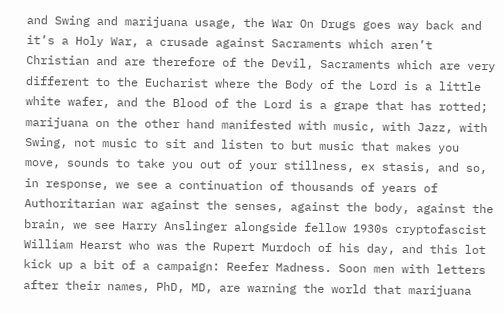and Swing and marijuana usage, the War On Drugs goes way back and it’s a Holy War, a crusade against Sacraments which aren’t Christian and are therefore of the Devil, Sacraments which are very different to the Eucharist where the Body of the Lord is a little white wafer, and the Blood of the Lord is a grape that has rotted; marijuana on the other hand manifested with music, with Jazz, with Swing, not music to sit and listen to but music that makes you move, sounds to take you out of your stillness, ex stasis, and so, in response, we see a continuation of thousands of years of Authoritarian war against the senses, against the body, against the brain, we see Harry Anslinger alongside fellow 1930s cryptofascist William Hearst who was the Rupert Murdoch of his day, and this lot kick up a bit of a campaign: Reefer Madness. Soon men with letters after their names, PhD, MD, are warning the world that marijuana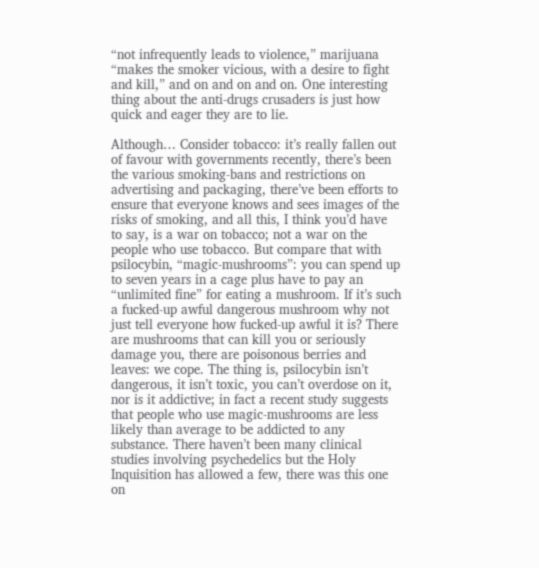“not infrequently leads to violence,” marijuana “makes the smoker vicious, with a desire to fight and kill,” and on and on and on. One interesting thing about the anti-drugs crusaders is just how quick and eager they are to lie.

Although… Consider tobacco: it’s really fallen out of favour with governments recently, there’s been the various smoking-bans and restrictions on advertising and packaging, there’ve been efforts to ensure that everyone knows and sees images of the risks of smoking, and all this, I think you’d have to say, is a war on tobacco; not a war on the people who use tobacco. But compare that with psilocybin, “magic-mushrooms”: you can spend up to seven years in a cage plus have to pay an “unlimited fine” for eating a mushroom. If it’s such a fucked-up awful dangerous mushroom why not just tell everyone how fucked-up awful it is? There are mushrooms that can kill you or seriously damage you, there are poisonous berries and leaves: we cope. The thing is, psilocybin isn’t dangerous, it isn’t toxic, you can’t overdose on it, nor is it addictive; in fact a recent study suggests that people who use magic-mushrooms are less likely than average to be addicted to any substance. There haven’t been many clinical studies involving psychedelics but the Holy Inquisition has allowed a few, there was this one on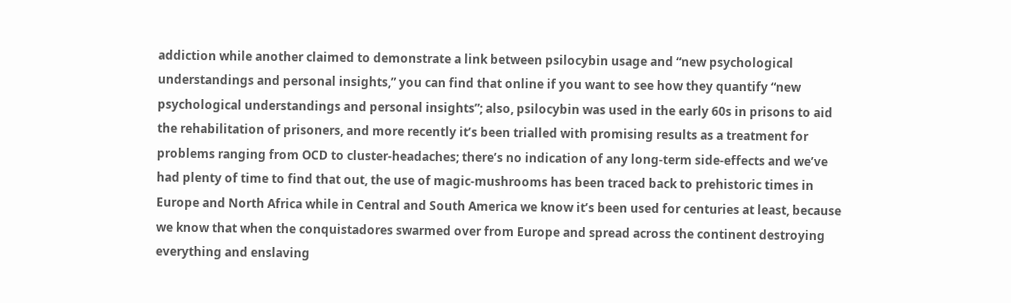addiction while another claimed to demonstrate a link between psilocybin usage and “new psychological understandings and personal insights,” you can find that online if you want to see how they quantify “new psychological understandings and personal insights”; also, psilocybin was used in the early 60s in prisons to aid the rehabilitation of prisoners, and more recently it’s been trialled with promising results as a treatment for problems ranging from OCD to cluster-headaches; there’s no indication of any long-term side-effects and we’ve had plenty of time to find that out, the use of magic-mushrooms has been traced back to prehistoric times in Europe and North Africa while in Central and South America we know it’s been used for centuries at least, because we know that when the conquistadores swarmed over from Europe and spread across the continent destroying everything and enslaving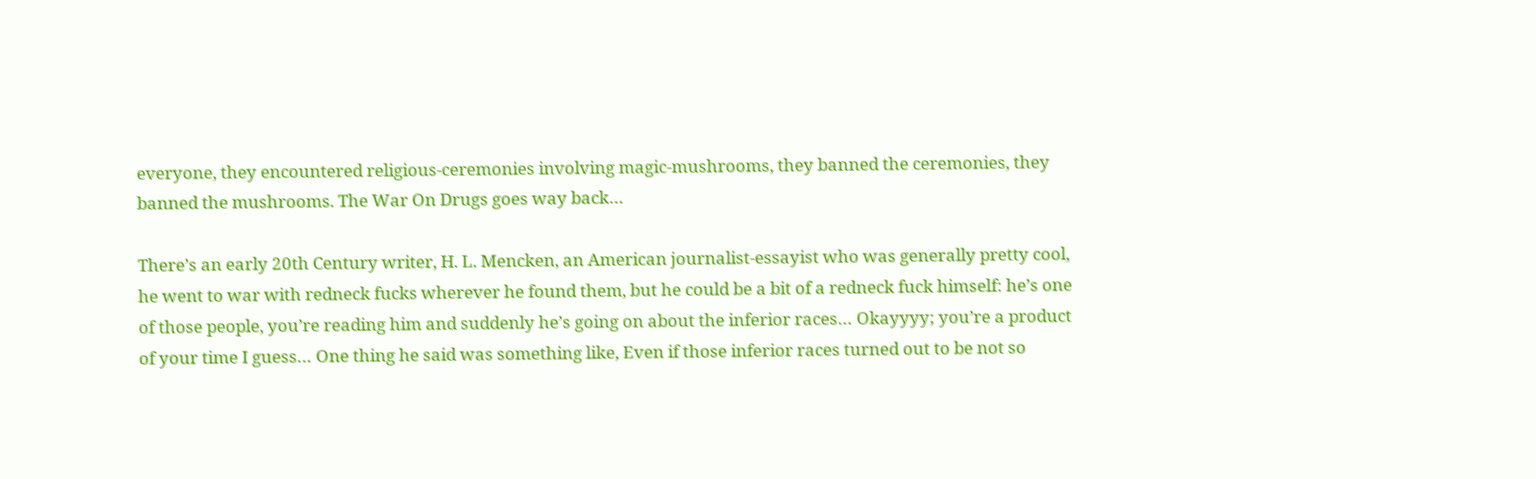everyone, they encountered religious-ceremonies involving magic-mushrooms, they banned the ceremonies, they banned the mushrooms. The War On Drugs goes way back…

There’s an early 20th Century writer, H. L. Mencken, an American journalist-essayist who was generally pretty cool, he went to war with redneck fucks wherever he found them, but he could be a bit of a redneck fuck himself: he’s one of those people, you’re reading him and suddenly he’s going on about the inferior races… Okayyyy; you’re a product of your time I guess… One thing he said was something like, Even if those inferior races turned out to be not so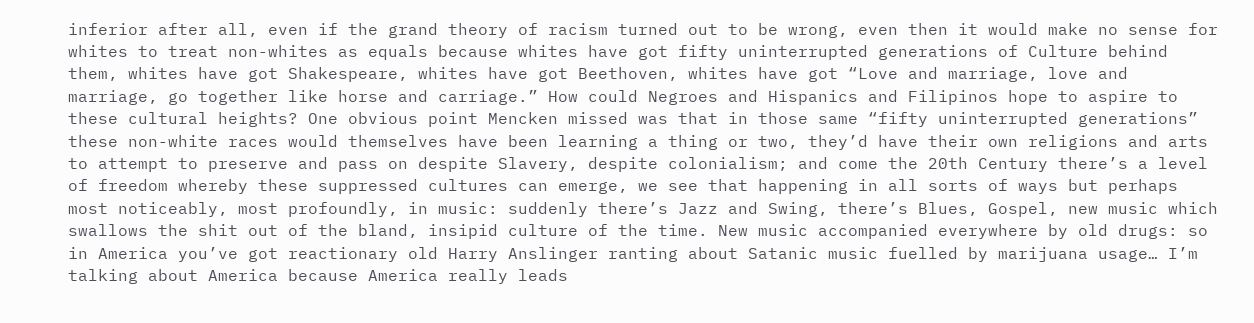inferior after all, even if the grand theory of racism turned out to be wrong, even then it would make no sense for whites to treat non-whites as equals because whites have got fifty uninterrupted generations of Culture behind them, whites have got Shakespeare, whites have got Beethoven, whites have got “Love and marriage, love and marriage, go together like horse and carriage.” How could Negroes and Hispanics and Filipinos hope to aspire to these cultural heights? One obvious point Mencken missed was that in those same “fifty uninterrupted generations” these non-white races would themselves have been learning a thing or two, they’d have their own religions and arts to attempt to preserve and pass on despite Slavery, despite colonialism; and come the 20th Century there’s a level of freedom whereby these suppressed cultures can emerge, we see that happening in all sorts of ways but perhaps most noticeably, most profoundly, in music: suddenly there’s Jazz and Swing, there’s Blues, Gospel, new music which swallows the shit out of the bland, insipid culture of the time. New music accompanied everywhere by old drugs: so in America you’ve got reactionary old Harry Anslinger ranting about Satanic music fuelled by marijuana usage… I’m talking about America because America really leads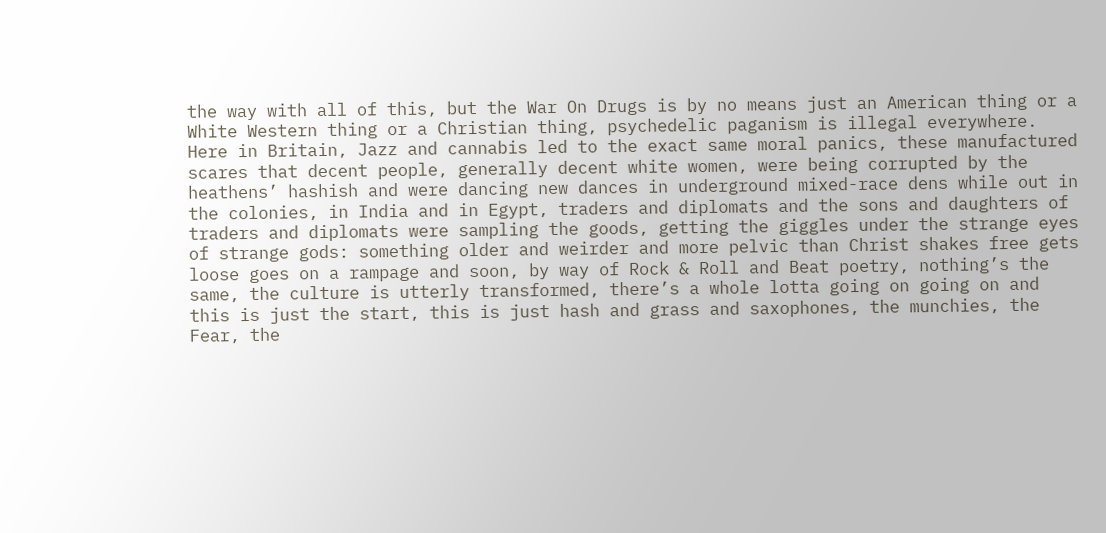the way with all of this, but the War On Drugs is by no means just an American thing or a White Western thing or a Christian thing, psychedelic paganism is illegal everywhere. Here in Britain, Jazz and cannabis led to the exact same moral panics, these manufactured scares that decent people, generally decent white women, were being corrupted by the heathens’ hashish and were dancing new dances in underground mixed-race dens while out in the colonies, in India and in Egypt, traders and diplomats and the sons and daughters of traders and diplomats were sampling the goods, getting the giggles under the strange eyes of strange gods: something older and weirder and more pelvic than Christ shakes free gets loose goes on a rampage and soon, by way of Rock & Roll and Beat poetry, nothing’s the same, the culture is utterly transformed, there’s a whole lotta going on going on and this is just the start, this is just hash and grass and saxophones, the munchies, the Fear, the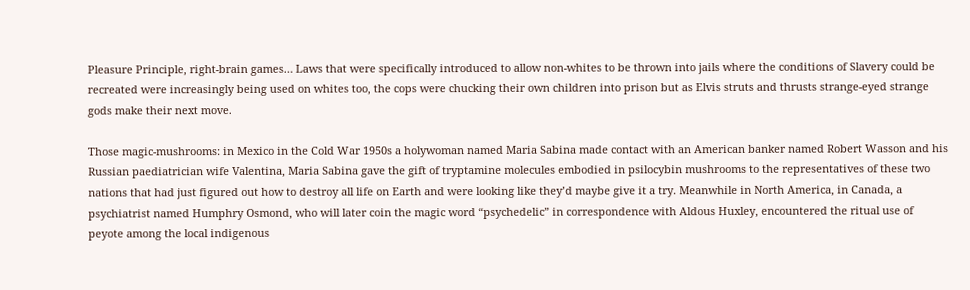Pleasure Principle, right-brain games… Laws that were specifically introduced to allow non-whites to be thrown into jails where the conditions of Slavery could be recreated were increasingly being used on whites too, the cops were chucking their own children into prison but as Elvis struts and thrusts strange-eyed strange gods make their next move.

Those magic-mushrooms: in Mexico in the Cold War 1950s a holywoman named Maria Sabina made contact with an American banker named Robert Wasson and his Russian paediatrician wife Valentina, Maria Sabina gave the gift of tryptamine molecules embodied in psilocybin mushrooms to the representatives of these two nations that had just figured out how to destroy all life on Earth and were looking like they’d maybe give it a try. Meanwhile in North America, in Canada, a psychiatrist named Humphry Osmond, who will later coin the magic word “psychedelic” in correspondence with Aldous Huxley, encountered the ritual use of peyote among the local indigenous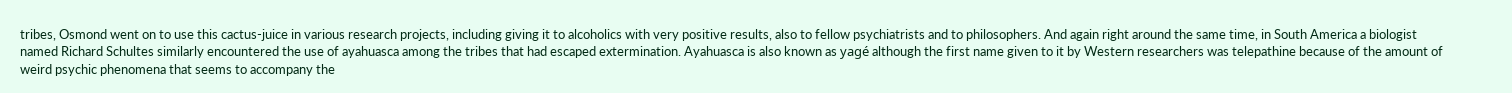tribes, Osmond went on to use this cactus-juice in various research projects, including giving it to alcoholics with very positive results, also to fellow psychiatrists and to philosophers. And again right around the same time, in South America a biologist named Richard Schultes similarly encountered the use of ayahuasca among the tribes that had escaped extermination. Ayahuasca is also known as yagé although the first name given to it by Western researchers was telepathine because of the amount of weird psychic phenomena that seems to accompany the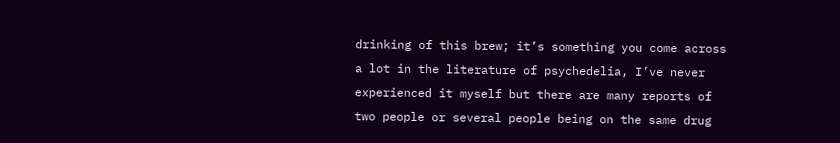drinking of this brew; it’s something you come across a lot in the literature of psychedelia, I’ve never experienced it myself but there are many reports of two people or several people being on the same drug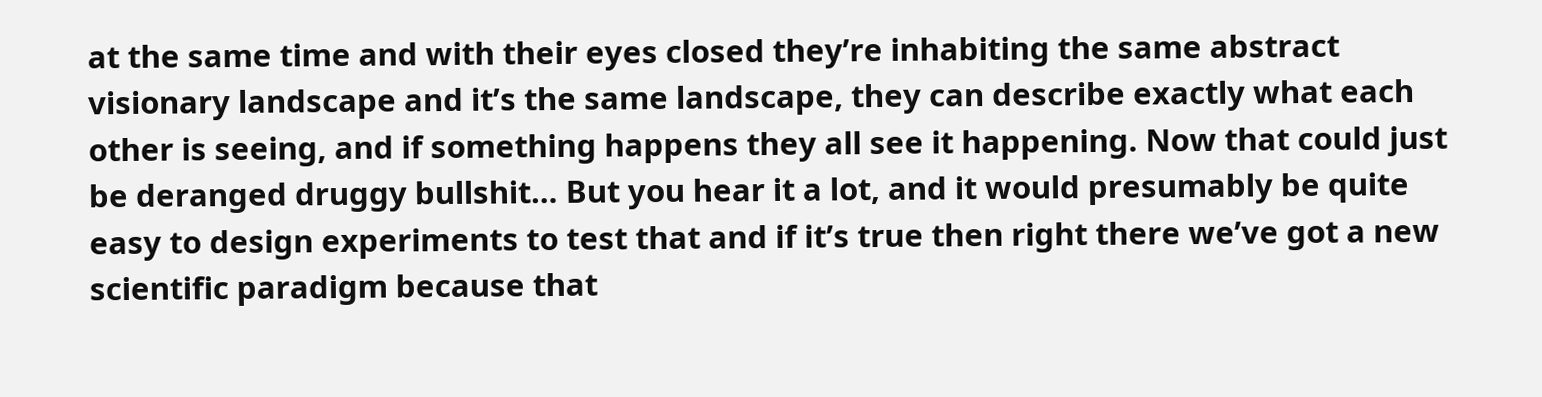at the same time and with their eyes closed they’re inhabiting the same abstract visionary landscape and it’s the same landscape, they can describe exactly what each other is seeing, and if something happens they all see it happening. Now that could just be deranged druggy bullshit… But you hear it a lot, and it would presumably be quite easy to design experiments to test that and if it’s true then right there we’ve got a new scientific paradigm because that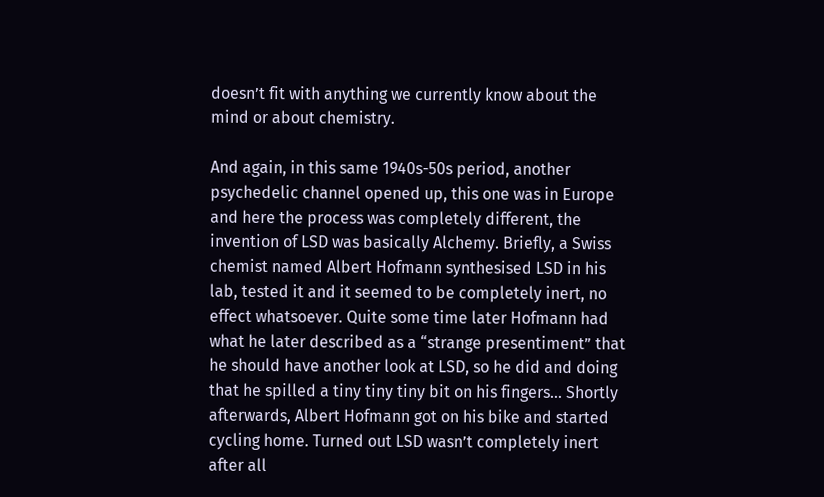doesn’t fit with anything we currently know about the mind or about chemistry.

And again, in this same 1940s-50s period, another psychedelic channel opened up, this one was in Europe and here the process was completely different, the invention of LSD was basically Alchemy. Briefly, a Swiss chemist named Albert Hofmann synthesised LSD in his lab, tested it and it seemed to be completely inert, no effect whatsoever. Quite some time later Hofmann had what he later described as a “strange presentiment” that he should have another look at LSD, so he did and doing that he spilled a tiny tiny tiny bit on his fingers… Shortly afterwards, Albert Hofmann got on his bike and started cycling home. Turned out LSD wasn’t completely inert after all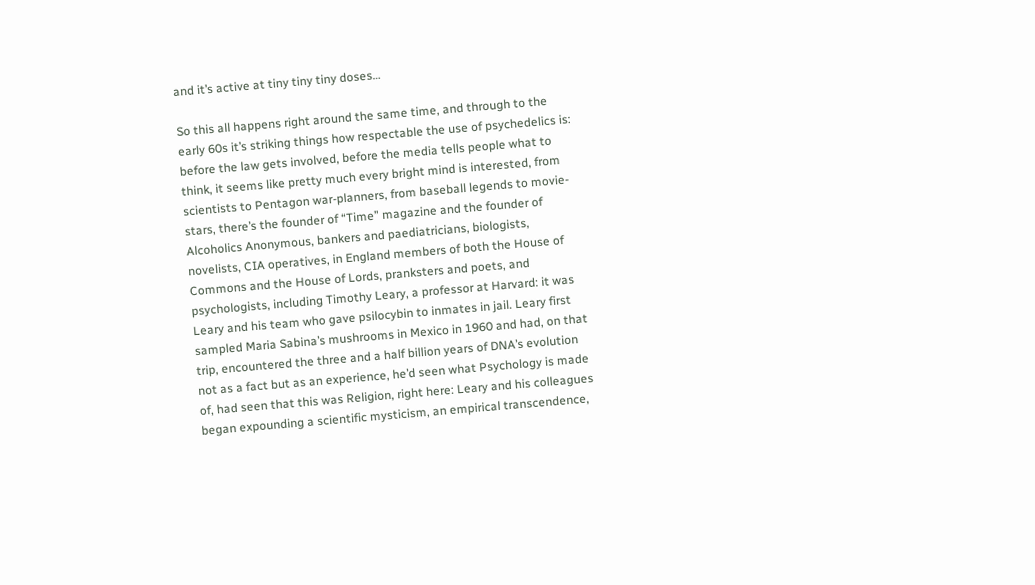and it’s active at tiny tiny tiny doses…

So this all happens right around the same time, and through to the early 60s it’s striking things how respectable the use of psychedelics is: before the law gets involved, before the media tells people what to think, it seems like pretty much every bright mind is interested, from scientists to Pentagon war-planners, from baseball legends to movie-stars, there’s the founder of “Time” magazine and the founder of Alcoholics Anonymous, bankers and paediatricians, biologists, novelists, CIA operatives, in England members of both the House of Commons and the House of Lords, pranksters and poets, and psychologists, including Timothy Leary, a professor at Harvard: it was Leary and his team who gave psilocybin to inmates in jail. Leary first sampled Maria Sabina’s mushrooms in Mexico in 1960 and had, on that trip, encountered the three and a half billion years of DNA’s evolution not as a fact but as an experience, he’d seen what Psychology is made of, had seen that this was Religion, right here: Leary and his colleagues began expounding a scientific mysticism, an empirical transcendence,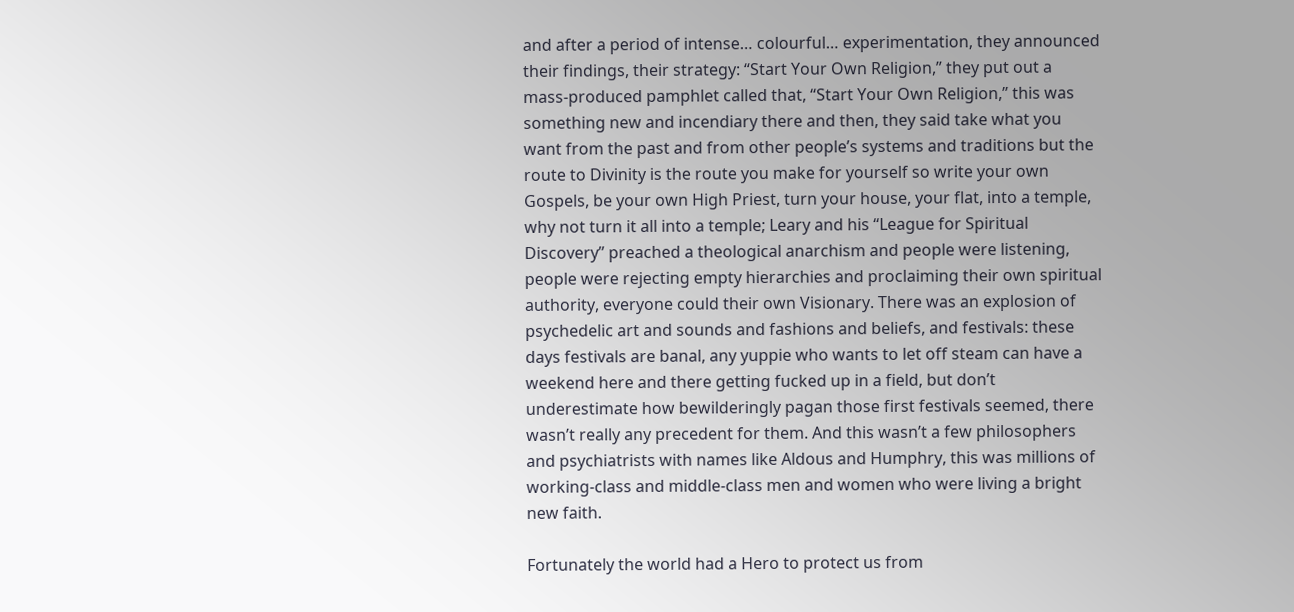and after a period of intense… colourful… experimentation, they announced their findings, their strategy: “Start Your Own Religion,” they put out a mass-produced pamphlet called that, “Start Your Own Religion,” this was something new and incendiary there and then, they said take what you want from the past and from other people’s systems and traditions but the route to Divinity is the route you make for yourself so write your own Gospels, be your own High Priest, turn your house, your flat, into a temple, why not turn it all into a temple; Leary and his “League for Spiritual Discovery” preached a theological anarchism and people were listening, people were rejecting empty hierarchies and proclaiming their own spiritual authority, everyone could their own Visionary. There was an explosion of psychedelic art and sounds and fashions and beliefs, and festivals: these days festivals are banal, any yuppie who wants to let off steam can have a weekend here and there getting fucked up in a field, but don’t underestimate how bewilderingly pagan those first festivals seemed, there wasn’t really any precedent for them. And this wasn’t a few philosophers and psychiatrists with names like Aldous and Humphry, this was millions of working-class and middle-class men and women who were living a bright new faith.

Fortunately the world had a Hero to protect us from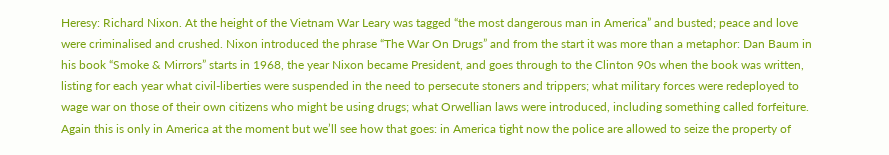Heresy: Richard Nixon. At the height of the Vietnam War Leary was tagged “the most dangerous man in America” and busted; peace and love were criminalised and crushed. Nixon introduced the phrase “The War On Drugs” and from the start it was more than a metaphor: Dan Baum in his book “Smoke & Mirrors” starts in 1968, the year Nixon became President, and goes through to the Clinton 90s when the book was written, listing for each year what civil-liberties were suspended in the need to persecute stoners and trippers; what military forces were redeployed to wage war on those of their own citizens who might be using drugs; what Orwellian laws were introduced, including something called forfeiture. Again this is only in America at the moment but we’ll see how that goes: in America tight now the police are allowed to seize the property of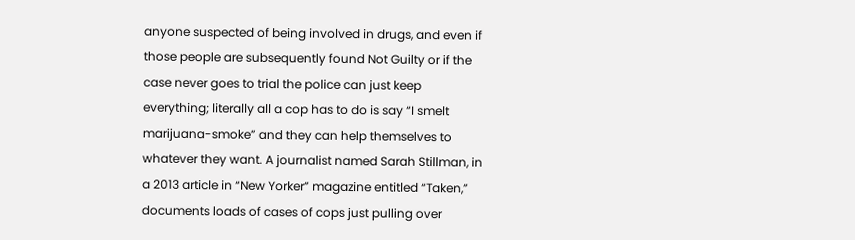anyone suspected of being involved in drugs, and even if those people are subsequently found Not Guilty or if the case never goes to trial the police can just keep everything; literally all a cop has to do is say “I smelt marijuana-smoke” and they can help themselves to whatever they want. A journalist named Sarah Stillman, in a 2013 article in “New Yorker” magazine entitled “Taken,” documents loads of cases of cops just pulling over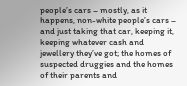people’s cars – mostly, as it happens, non-white people’s cars – and just taking that car, keeping it, keeping whatever cash and jewellery they’ve got; the homes of suspected druggies and the homes of their parents and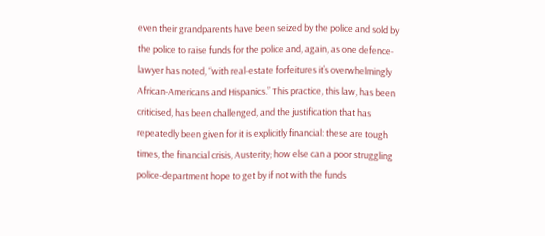even their grandparents have been seized by the police and sold by the police to raise funds for the police and, again, as one defence-lawyer has noted, “with real-estate forfeitures it’s overwhelmingly African-Americans and Hispanics.” This practice, this law, has been criticised, has been challenged, and the justification that has repeatedly been given for it is explicitly financial: these are tough times, the financial crisis, Austerity; how else can a poor struggling police-department hope to get by if not with the funds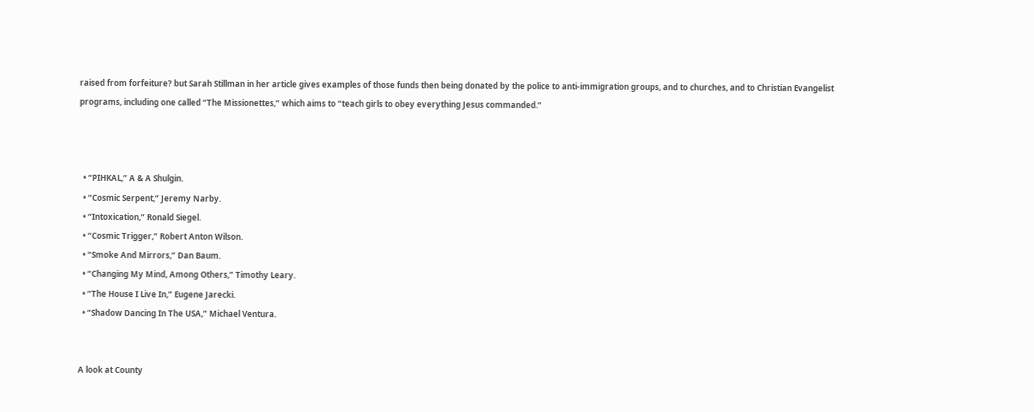raised from forfeiture? but Sarah Stillman in her article gives examples of those funds then being donated by the police to anti-immigration groups, and to churches, and to Christian Evangelist programs, including one called “The Missionettes,” which aims to “teach girls to obey everything Jesus commanded.”



  • “PIHKAL,” A & A Shulgin.
  • “Cosmic Serpent,” Jeremy Narby.
  • “Intoxication,” Ronald Siegel.
  • “Cosmic Trigger,” Robert Anton Wilson.
  • “Smoke And Mirrors,” Dan Baum.
  • “Changing My Mind, Among Others,” Timothy Leary.
  • “The House I Live In,” Eugene Jarecki.
  • “Shadow Dancing In The USA,” Michael Ventura.


A look at County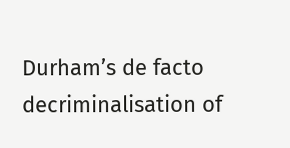Durham’s de facto decriminalisation of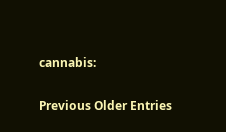cannabis:

Previous Older Entries